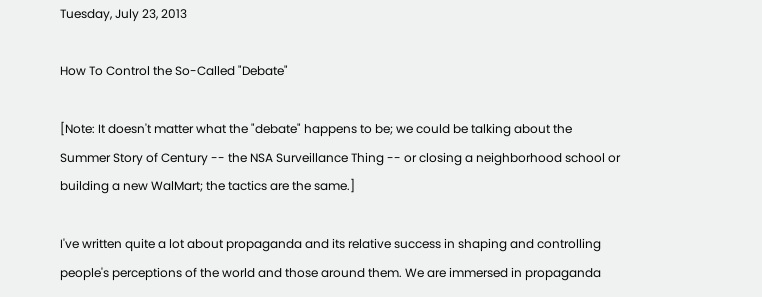Tuesday, July 23, 2013

How To Control the So-Called "Debate"

[Note: It doesn't matter what the "debate" happens to be; we could be talking about the Summer Story of Century -- the NSA Surveillance Thing -- or closing a neighborhood school or building a new WalMart; the tactics are the same.]

I've written quite a lot about propaganda and its relative success in shaping and controlling people's perceptions of the world and those around them. We are immersed in propaganda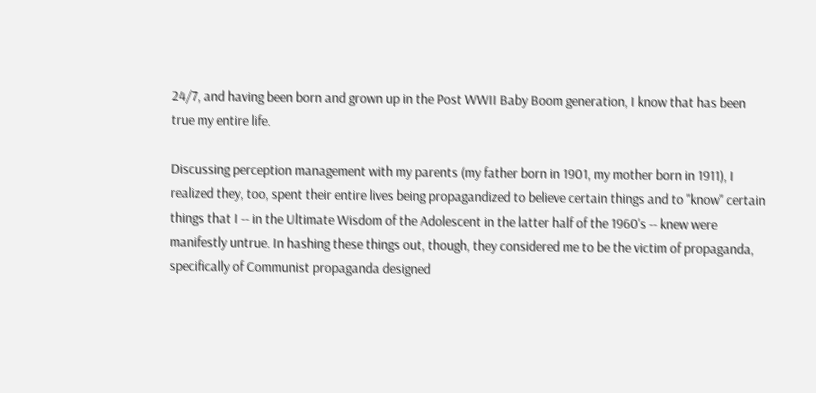24/7, and having been born and grown up in the Post WWII Baby Boom generation, I know that has been true my entire life.

Discussing perception management with my parents (my father born in 1901, my mother born in 1911), I realized they, too, spent their entire lives being propagandized to believe certain things and to "know" certain things that I -- in the Ultimate Wisdom of the Adolescent in the latter half of the 1960's -- knew were manifestly untrue. In hashing these things out, though, they considered me to be the victim of propaganda, specifically of Communist propaganda designed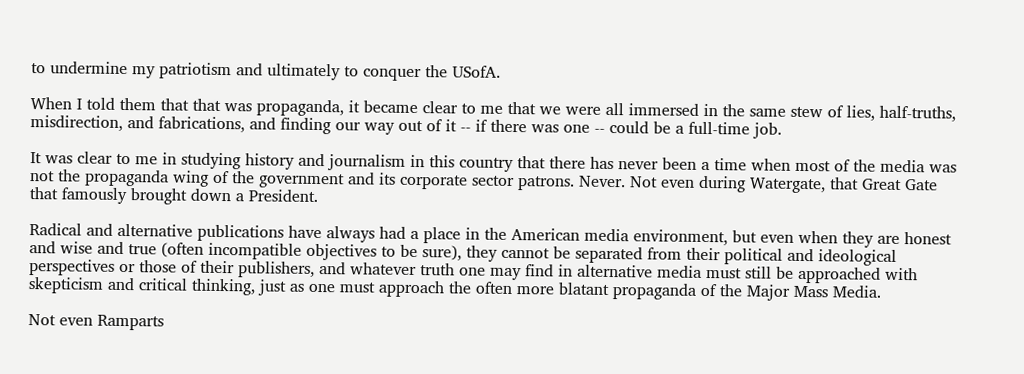to undermine my patriotism and ultimately to conquer the USofA.

When I told them that that was propaganda, it became clear to me that we were all immersed in the same stew of lies, half-truths, misdirection, and fabrications, and finding our way out of it -- if there was one -- could be a full-time job.

It was clear to me in studying history and journalism in this country that there has never been a time when most of the media was not the propaganda wing of the government and its corporate sector patrons. Never. Not even during Watergate, that Great Gate that famously brought down a President.

Radical and alternative publications have always had a place in the American media environment, but even when they are honest and wise and true (often incompatible objectives to be sure), they cannot be separated from their political and ideological perspectives or those of their publishers, and whatever truth one may find in alternative media must still be approached with skepticism and critical thinking, just as one must approach the often more blatant propaganda of the Major Mass Media.

Not even Ramparts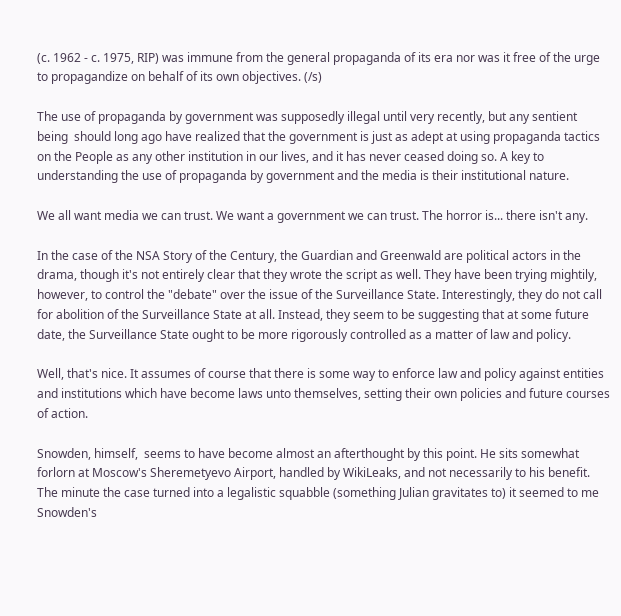(c. 1962 - c. 1975, RIP) was immune from the general propaganda of its era nor was it free of the urge to propagandize on behalf of its own objectives. (/s)

The use of propaganda by government was supposedly illegal until very recently, but any sentient being  should long ago have realized that the government is just as adept at using propaganda tactics on the People as any other institution in our lives, and it has never ceased doing so. A key to understanding the use of propaganda by government and the media is their institutional nature.

We all want media we can trust. We want a government we can trust. The horror is... there isn't any.

In the case of the NSA Story of the Century, the Guardian and Greenwald are political actors in the drama, though it's not entirely clear that they wrote the script as well. They have been trying mightily, however, to control the "debate" over the issue of the Surveillance State. Interestingly, they do not call for abolition of the Surveillance State at all. Instead, they seem to be suggesting that at some future date, the Surveillance State ought to be more rigorously controlled as a matter of law and policy.

Well, that's nice. It assumes of course that there is some way to enforce law and policy against entities and institutions which have become laws unto themselves, setting their own policies and future courses of action.

Snowden, himself,  seems to have become almost an afterthought by this point. He sits somewhat forlorn at Moscow's Sheremetyevo Airport, handled by WikiLeaks, and not necessarily to his benefit. The minute the case turned into a legalistic squabble (something Julian gravitates to) it seemed to me Snowden's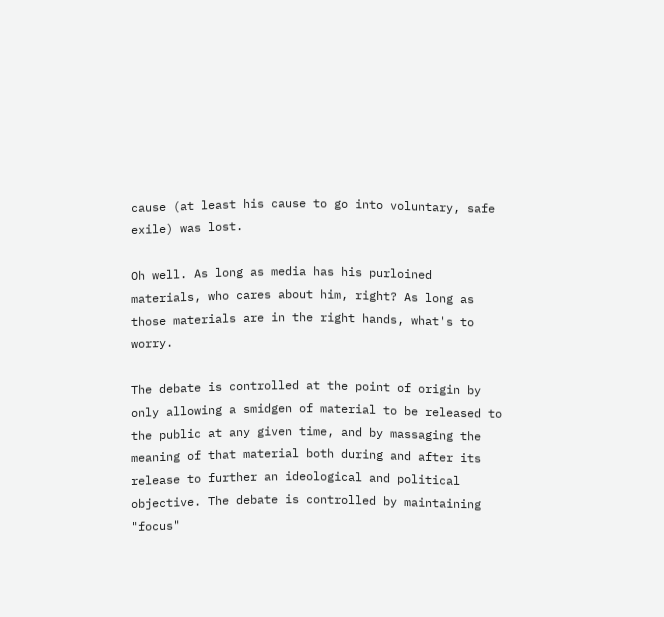cause (at least his cause to go into voluntary, safe exile) was lost.

Oh well. As long as media has his purloined materials, who cares about him, right? As long as those materials are in the right hands, what's to worry.

The debate is controlled at the point of origin by only allowing a smidgen of material to be released to the public at any given time, and by massaging the meaning of that material both during and after its release to further an ideological and political objective. The debate is controlled by maintaining "focus"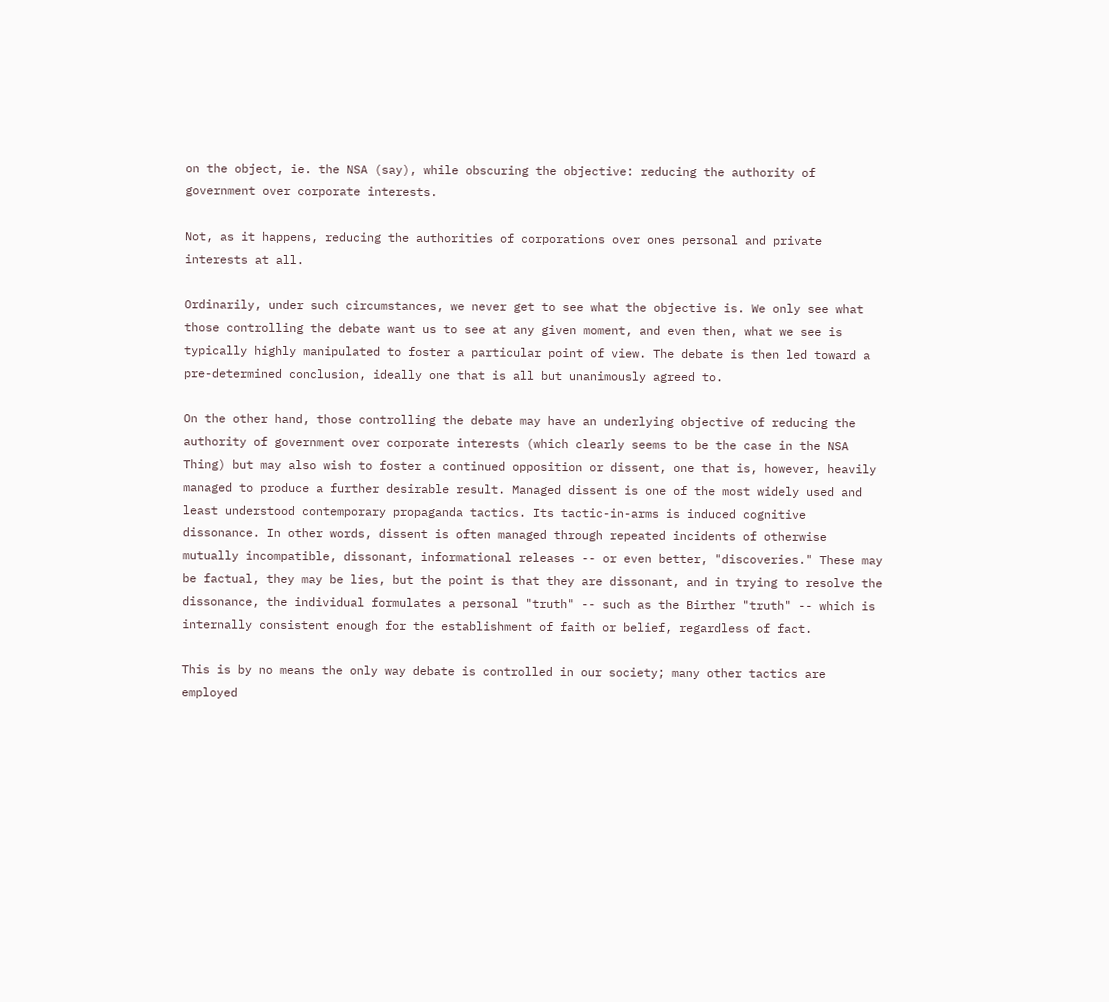on the object, ie. the NSA (say), while obscuring the objective: reducing the authority of government over corporate interests.

Not, as it happens, reducing the authorities of corporations over ones personal and private interests at all.

Ordinarily, under such circumstances, we never get to see what the objective is. We only see what those controlling the debate want us to see at any given moment, and even then, what we see is typically highly manipulated to foster a particular point of view. The debate is then led toward a pre-determined conclusion, ideally one that is all but unanimously agreed to.

On the other hand, those controlling the debate may have an underlying objective of reducing the authority of government over corporate interests (which clearly seems to be the case in the NSA Thing) but may also wish to foster a continued opposition or dissent, one that is, however, heavily managed to produce a further desirable result. Managed dissent is one of the most widely used and least understood contemporary propaganda tactics. Its tactic-in-arms is induced cognitive dissonance. In other words, dissent is often managed through repeated incidents of otherwise mutually incompatible, dissonant, informational releases -- or even better, "discoveries." These may be factual, they may be lies, but the point is that they are dissonant, and in trying to resolve the dissonance, the individual formulates a personal "truth" -- such as the Birther "truth" -- which is internally consistent enough for the establishment of faith or belief, regardless of fact.

This is by no means the only way debate is controlled in our society; many other tactics are employed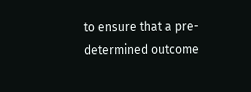to ensure that a pre-determined outcome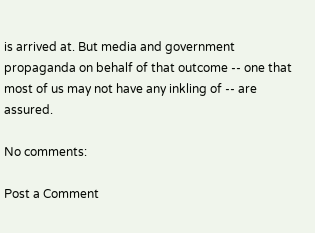is arrived at. But media and government propaganda on behalf of that outcome -- one that most of us may not have any inkling of -- are assured.

No comments:

Post a Comment